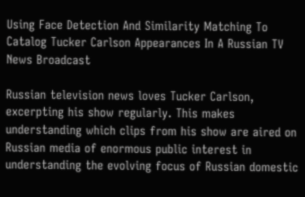Using Face Detection And Similarity Matching To Catalog Tucker Carlson Appearances In A Russian TV News Broadcast

Russian television news loves Tucker Carlson, excerpting his show regularly. This makes understanding which clips from his show are aired on Russian media of enormous public interest in understanding the evolving focus of Russian domestic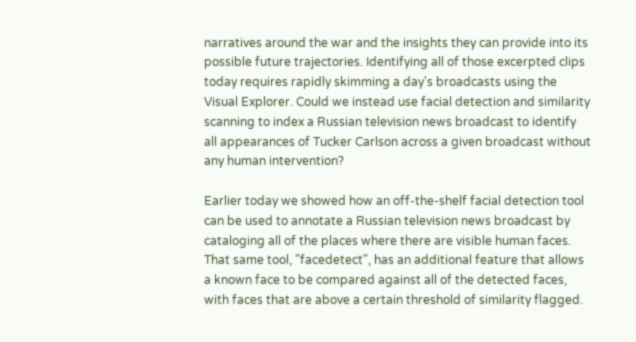narratives around the war and the insights they can provide into its possible future trajectories. Identifying all of those excerpted clips today requires rapidly skimming a day's broadcasts using the Visual Explorer. Could we instead use facial detection and similarity scanning to index a Russian television news broadcast to identify all appearances of Tucker Carlson across a given broadcast without any human intervention?

Earlier today we showed how an off-the-shelf facial detection tool can be used to annotate a Russian television news broadcast by cataloging all of the places where there are visible human faces. That same tool, "facedetect", has an additional feature that allows a known face to be compared against all of the detected faces, with faces that are above a certain threshold of similarity flagged.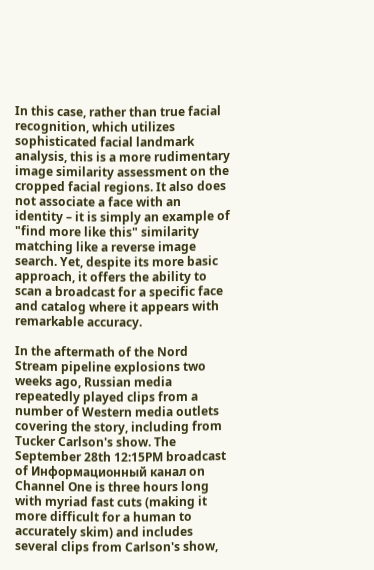In this case, rather than true facial recognition, which utilizes sophisticated facial landmark analysis, this is a more rudimentary image similarity assessment on the cropped facial regions. It also does not associate a face with an identity – it is simply an example of "find more like this" similarity matching like a reverse image search. Yet, despite its more basic approach, it offers the ability to scan a broadcast for a specific face and catalog where it appears with remarkable accuracy.

In the aftermath of the Nord Stream pipeline explosions two weeks ago, Russian media repeatedly played clips from a number of Western media outlets covering the story, including from Tucker Carlson's show. The September 28th 12:15PM broadcast of Информационный канал on Channel One is three hours long with myriad fast cuts (making it more difficult for a human to accurately skim) and includes several clips from Carlson's show,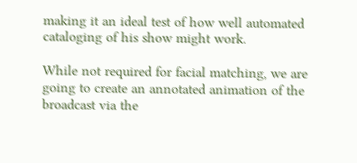making it an ideal test of how well automated cataloging of his show might work.

While not required for facial matching, we are going to create an annotated animation of the broadcast via the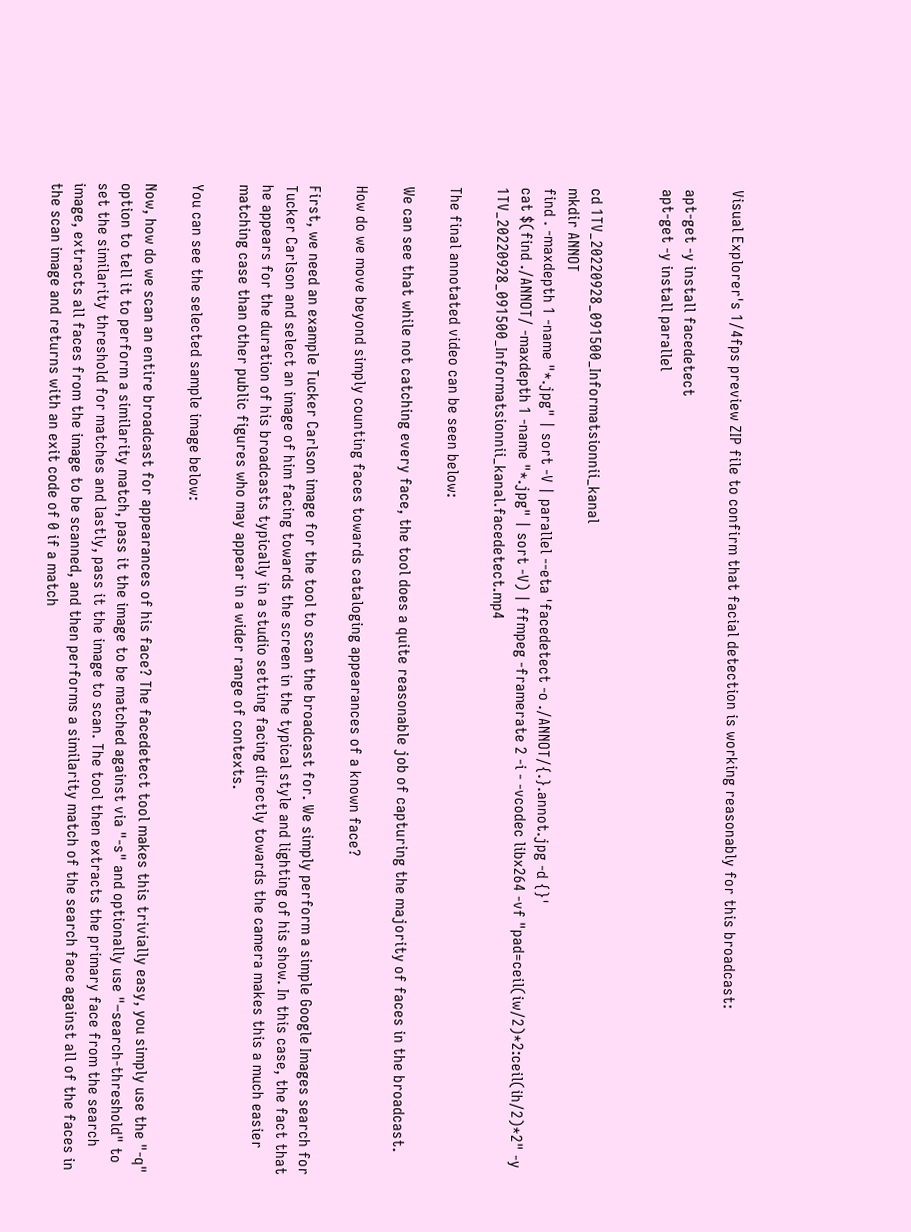Visual Explorer's 1/4fps preview ZIP file to confirm that facial detection is working reasonably for this broadcast:

apt-get -y install facedetect
apt-get -y install parallel


cd 1TV_20220928_091500_Informatsionnii_kanal
mkdir ANNOT
find . -maxdepth 1 -name "*.jpg" | sort -V | parallel --eta 'facedetect -o ./ANNOT/{.}.annot.jpg -d {}'
cat $(find ./ANNOT/ -maxdepth 1 -name "*.jpg" | sort -V) | ffmpeg -framerate 2 -i - -vcodec libx264 -vf "pad=ceil(iw/2)*2:ceil(ih/2)*2" -y 1TV_20220928_091500_Informatsionnii_kanal.facedetect.mp4

The final annotated video can be seen below:

We can see that while not catching every face, the tool does a quite reasonable job of capturing the majority of faces in the broadcast.

How do we move beyond simply counting faces towards cataloging appearances of a known face?

First, we need an example Tucker Carlson image for the tool to scan the broadcast for. We simply perform a simple Google Images search for Tucker Carlson and select an image of him facing towards the screen in the typical style and lighting of his show. In this case, the fact that he appears for the duration of his broadcasts typically in a studio setting facing directly towards the camera makes this a much easier matching case than other public figures who may appear in a wider range of contexts.

You can see the selected sample image below:

Now, how do we scan an entire broadcast for appearances of his face? The facedetect tool makes this trivially easy, you simply use the "-q" option to tell it to perform a similarity match, pass it the image to be matched against via "-s" and optionally use "–search-threshold" to set the similarity threshold for matches and lastly, pass it the image to scan. The tool then extracts the primary face from the search image, extracts all faces from the image to be scanned, and then performs a similarity match of the search face against all of the faces in the scan image and returns with an exit code of 0 if a match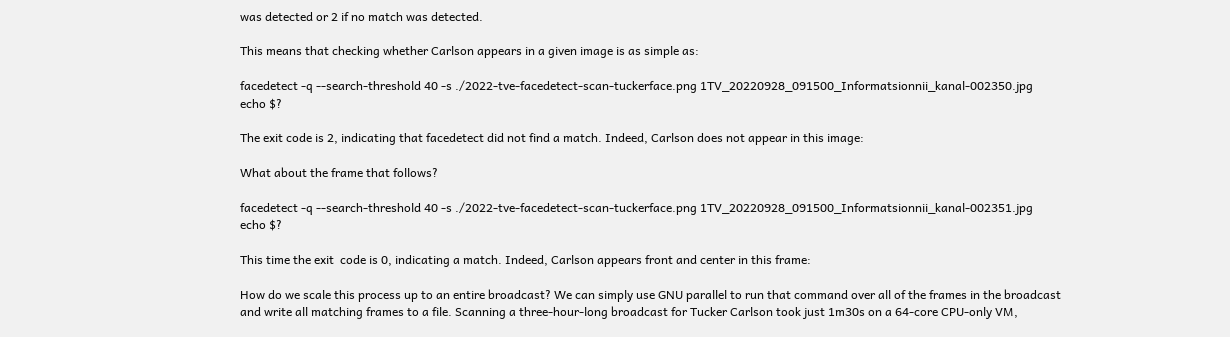was detected or 2 if no match was detected.

This means that checking whether Carlson appears in a given image is as simple as:

facedetect -q --search-threshold 40 -s ./2022-tve-facedetect-scan-tuckerface.png 1TV_20220928_091500_Informatsionnii_kanal-002350.jpg
echo $?

The exit code is 2, indicating that facedetect did not find a match. Indeed, Carlson does not appear in this image:

What about the frame that follows?

facedetect -q --search-threshold 40 -s ./2022-tve-facedetect-scan-tuckerface.png 1TV_20220928_091500_Informatsionnii_kanal-002351.jpg
echo $?

This time the exit  code is 0, indicating a match. Indeed, Carlson appears front and center in this frame:

How do we scale this process up to an entire broadcast? We can simply use GNU parallel to run that command over all of the frames in the broadcast and write all matching frames to a file. Scanning a three-hour-long broadcast for Tucker Carlson took just 1m30s on a 64-core CPU-only VM,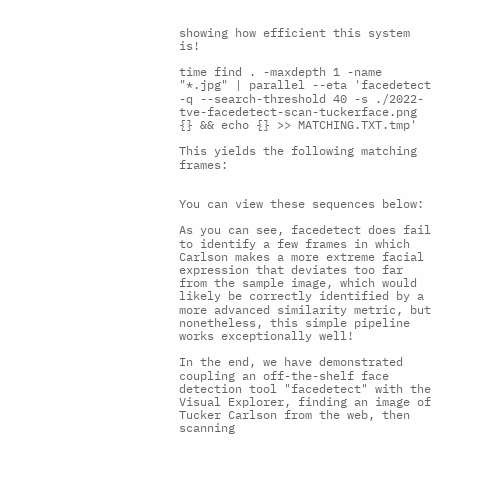showing how efficient this system is!

time find . -maxdepth 1 -name "*.jpg" | parallel --eta 'facedetect -q --search-threshold 40 -s ./2022-tve-facedetect-scan-tuckerface.png {} && echo {} >> MATCHING.TXT.tmp'

This yields the following matching frames:


You can view these sequences below:

As you can see, facedetect does fail to identify a few frames in which Carlson makes a more extreme facial expression that deviates too far from the sample image, which would likely be correctly identified by a more advanced similarity metric, but nonetheless, this simple pipeline works exceptionally well!

In the end, we have demonstrated coupling an off-the-shelf face detection tool "facedetect" with the Visual Explorer, finding an image of Tucker Carlson from the web, then scanning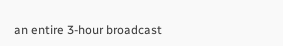an entire 3-hour broadcast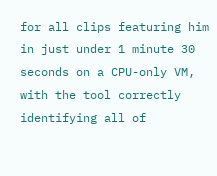for all clips featuring him in just under 1 minute 30 seconds on a CPU-only VM, with the tool correctly identifying all of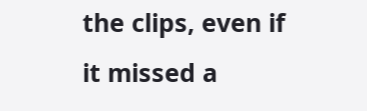the clips, even if it missed a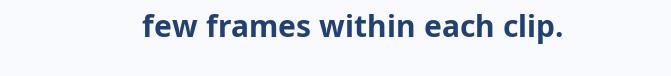few frames within each clip.